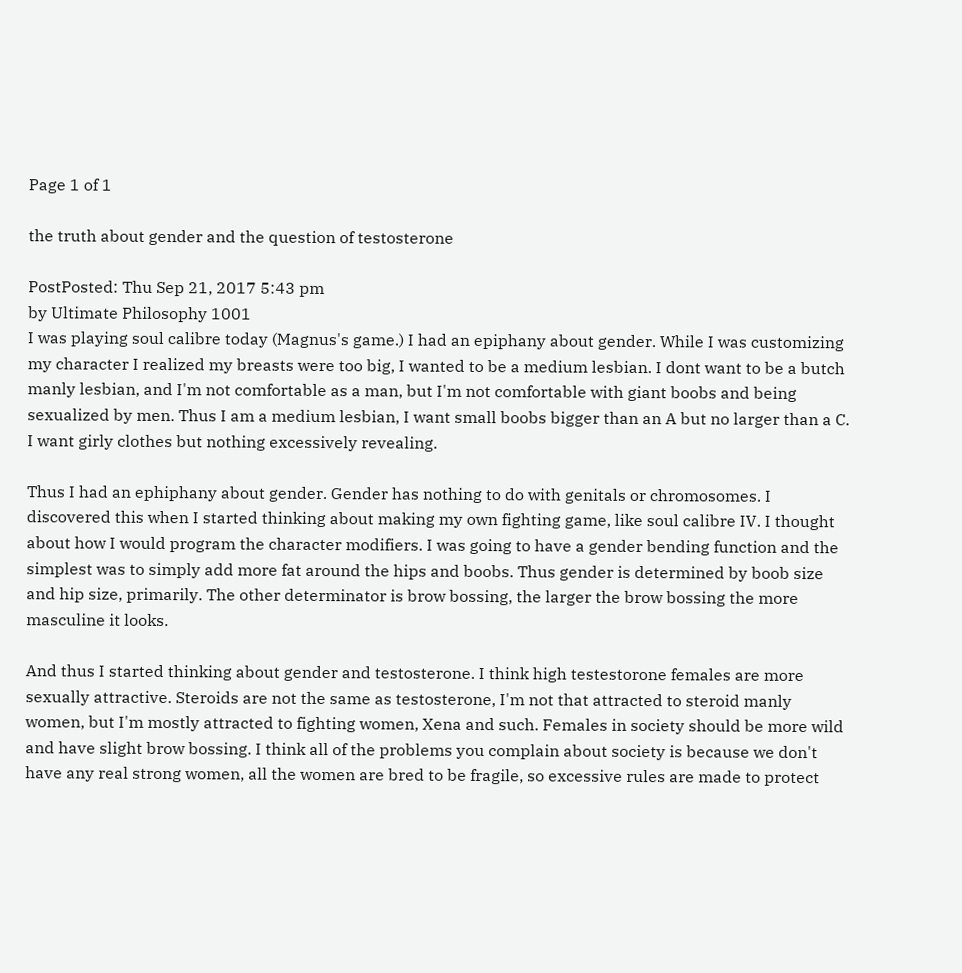Page 1 of 1

the truth about gender and the question of testosterone

PostPosted: Thu Sep 21, 2017 5:43 pm
by Ultimate Philosophy 1001
I was playing soul calibre today (Magnus's game.) I had an epiphany about gender. While I was customizing my character I realized my breasts were too big, I wanted to be a medium lesbian. I dont want to be a butch manly lesbian, and I'm not comfortable as a man, but I'm not comfortable with giant boobs and being sexualized by men. Thus I am a medium lesbian, I want small boobs bigger than an A but no larger than a C. I want girly clothes but nothing excessively revealing.

Thus I had an ephiphany about gender. Gender has nothing to do with genitals or chromosomes. I discovered this when I started thinking about making my own fighting game, like soul calibre IV. I thought about how I would program the character modifiers. I was going to have a gender bending function and the simplest was to simply add more fat around the hips and boobs. Thus gender is determined by boob size and hip size, primarily. The other determinator is brow bossing, the larger the brow bossing the more masculine it looks.

And thus I started thinking about gender and testosterone. I think high testestorone females are more sexually attractive. Steroids are not the same as testosterone, I'm not that attracted to steroid manly women, but I'm mostly attracted to fighting women, Xena and such. Females in society should be more wild and have slight brow bossing. I think all of the problems you complain about society is because we don't have any real strong women, all the women are bred to be fragile, so excessive rules are made to protect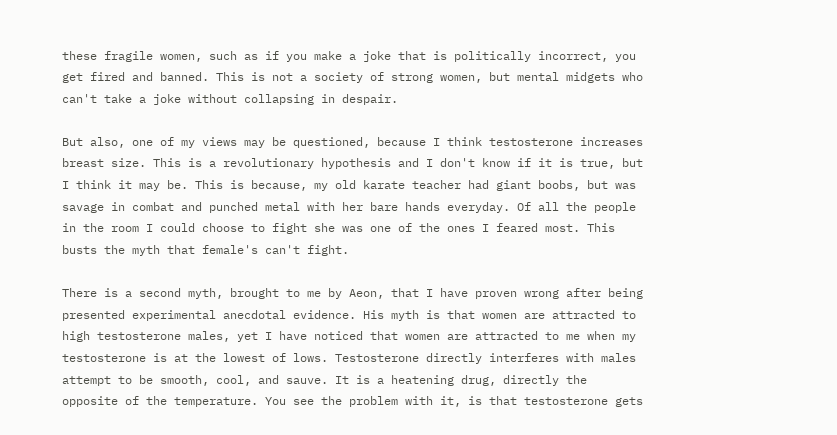these fragile women, such as if you make a joke that is politically incorrect, you get fired and banned. This is not a society of strong women, but mental midgets who can't take a joke without collapsing in despair.

But also, one of my views may be questioned, because I think testosterone increases breast size. This is a revolutionary hypothesis and I don't know if it is true, but I think it may be. This is because, my old karate teacher had giant boobs, but was savage in combat and punched metal with her bare hands everyday. Of all the people in the room I could choose to fight she was one of the ones I feared most. This busts the myth that female's can't fight.

There is a second myth, brought to me by Aeon, that I have proven wrong after being presented experimental anecdotal evidence. His myth is that women are attracted to high testosterone males, yet I have noticed that women are attracted to me when my testosterone is at the lowest of lows. Testosterone directly interferes with males attempt to be smooth, cool, and sauve. It is a heatening drug, directly the opposite of the temperature. You see the problem with it, is that testosterone gets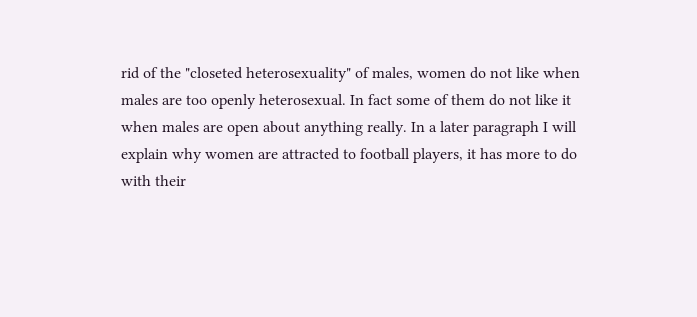rid of the "closeted heterosexuality" of males, women do not like when males are too openly heterosexual. In fact some of them do not like it when males are open about anything really. In a later paragraph I will explain why women are attracted to football players, it has more to do with their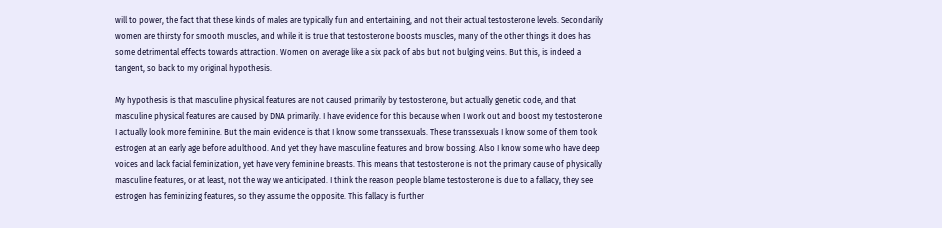will to power, the fact that these kinds of males are typically fun and entertaining, and not their actual testosterone levels. Secondarily women are thirsty for smooth muscles, and while it is true that testosterone boosts muscles, many of the other things it does has some detrimental effects towards attraction. Women on average like a six pack of abs but not bulging veins. But this, is indeed a tangent, so back to my original hypothesis.

My hypothesis is that masculine physical features are not caused primarily by testosterone, but actually genetic code, and that masculine physical features are caused by DNA primarily. I have evidence for this because when I work out and boost my testosterone I actually look more feminine. But the main evidence is that I know some transsexuals. These transsexuals I know some of them took estrogen at an early age before adulthood. And yet they have masculine features and brow bossing. Also I know some who have deep voices and lack facial feminization, yet have very feminine breasts. This means that testosterone is not the primary cause of physically masculine features, or at least, not the way we anticipated. I think the reason people blame testosterone is due to a fallacy, they see estrogen has feminizing features, so they assume the opposite. This fallacy is further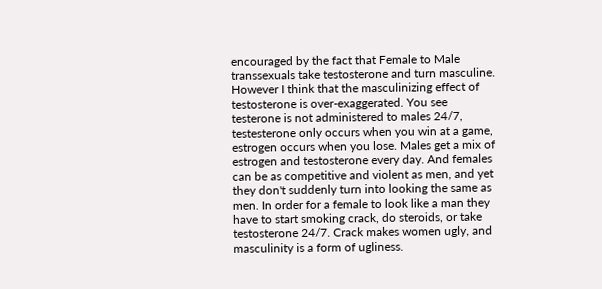encouraged by the fact that Female to Male transsexuals take testosterone and turn masculine. However I think that the masculinizing effect of testosterone is over-exaggerated. You see testerone is not administered to males 24/7, testesterone only occurs when you win at a game, estrogen occurs when you lose. Males get a mix of estrogen and testosterone every day. And females can be as competitive and violent as men, and yet they don't suddenly turn into looking the same as men. In order for a female to look like a man they have to start smoking crack, do steroids, or take testosterone 24/7. Crack makes women ugly, and masculinity is a form of ugliness.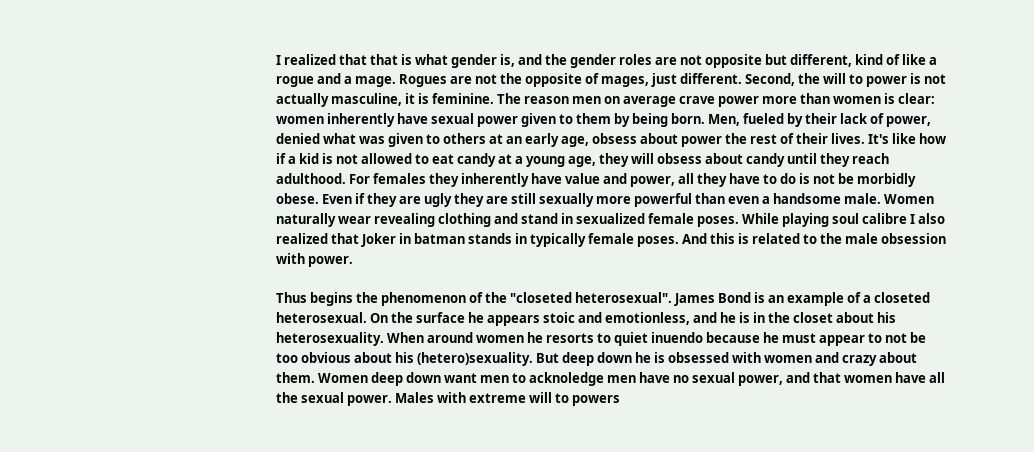I realized that that is what gender is, and the gender roles are not opposite but different, kind of like a rogue and a mage. Rogues are not the opposite of mages, just different. Second, the will to power is not actually masculine, it is feminine. The reason men on average crave power more than women is clear: women inherently have sexual power given to them by being born. Men, fueled by their lack of power, denied what was given to others at an early age, obsess about power the rest of their lives. It's like how if a kid is not allowed to eat candy at a young age, they will obsess about candy until they reach adulthood. For females they inherently have value and power, all they have to do is not be morbidly obese. Even if they are ugly they are still sexually more powerful than even a handsome male. Women naturally wear revealing clothing and stand in sexualized female poses. While playing soul calibre I also realized that Joker in batman stands in typically female poses. And this is related to the male obsession with power.

Thus begins the phenomenon of the "closeted heterosexual". James Bond is an example of a closeted heterosexual. On the surface he appears stoic and emotionless, and he is in the closet about his heterosexuality. When around women he resorts to quiet inuendo because he must appear to not be too obvious about his (hetero)sexuality. But deep down he is obsessed with women and crazy about them. Women deep down want men to acknoledge men have no sexual power, and that women have all the sexual power. Males with extreme will to powers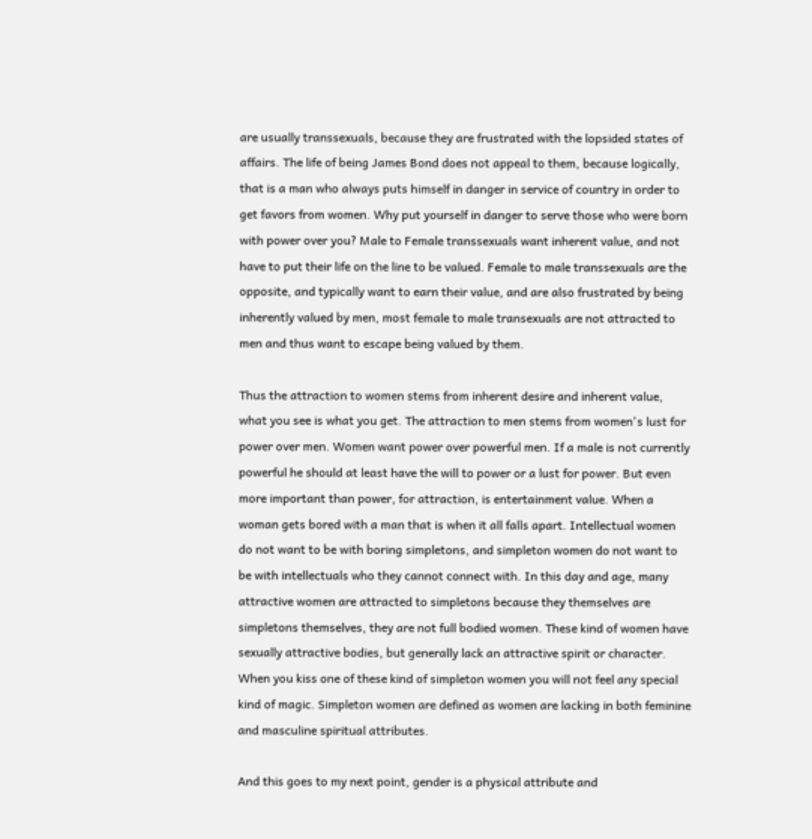are usually transsexuals, because they are frustrated with the lopsided states of affairs. The life of being James Bond does not appeal to them, because logically, that is a man who always puts himself in danger in service of country in order to get favors from women. Why put yourself in danger to serve those who were born with power over you? Male to Female transsexuals want inherent value, and not have to put their life on the line to be valued. Female to male transsexuals are the opposite, and typically want to earn their value, and are also frustrated by being inherently valued by men, most female to male transexuals are not attracted to men and thus want to escape being valued by them.

Thus the attraction to women stems from inherent desire and inherent value, what you see is what you get. The attraction to men stems from women's lust for power over men. Women want power over powerful men. If a male is not currently powerful he should at least have the will to power or a lust for power. But even more important than power, for attraction, is entertainment value. When a woman gets bored with a man that is when it all falls apart. Intellectual women do not want to be with boring simpletons, and simpleton women do not want to be with intellectuals who they cannot connect with. In this day and age, many attractive women are attracted to simpletons because they themselves are simpletons themselves, they are not full bodied women. These kind of women have sexually attractive bodies, but generally lack an attractive spirit or character. When you kiss one of these kind of simpleton women you will not feel any special kind of magic. Simpleton women are defined as women are lacking in both feminine and masculine spiritual attributes.

And this goes to my next point, gender is a physical attribute and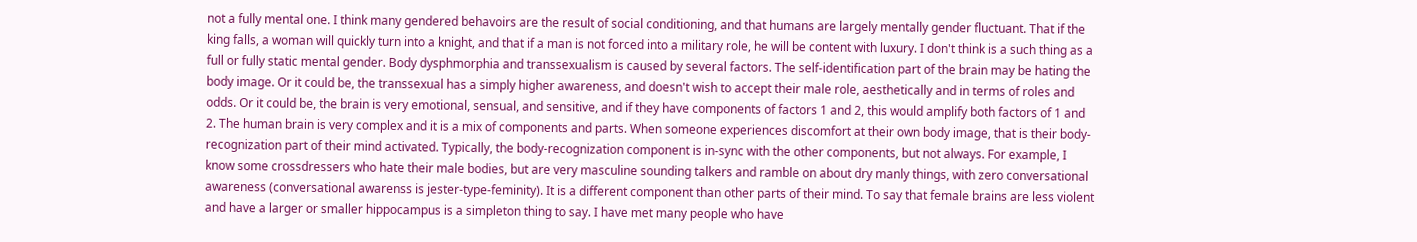not a fully mental one. I think many gendered behavoirs are the result of social conditioning, and that humans are largely mentally gender fluctuant. That if the king falls, a woman will quickly turn into a knight, and that if a man is not forced into a military role, he will be content with luxury. I don't think is a such thing as a full or fully static mental gender. Body dysphmorphia and transsexualism is caused by several factors. The self-identification part of the brain may be hating the body image. Or it could be, the transsexual has a simply higher awareness, and doesn't wish to accept their male role, aesthetically and in terms of roles and odds. Or it could be, the brain is very emotional, sensual, and sensitive, and if they have components of factors 1 and 2, this would amplify both factors of 1 and 2. The human brain is very complex and it is a mix of components and parts. When someone experiences discomfort at their own body image, that is their body-recognization part of their mind activated. Typically, the body-recognization component is in-sync with the other components, but not always. For example, I know some crossdressers who hate their male bodies, but are very masculine sounding talkers and ramble on about dry manly things, with zero conversational awareness (conversational awarenss is jester-type-feminity). It is a different component than other parts of their mind. To say that female brains are less violent and have a larger or smaller hippocampus is a simpleton thing to say. I have met many people who have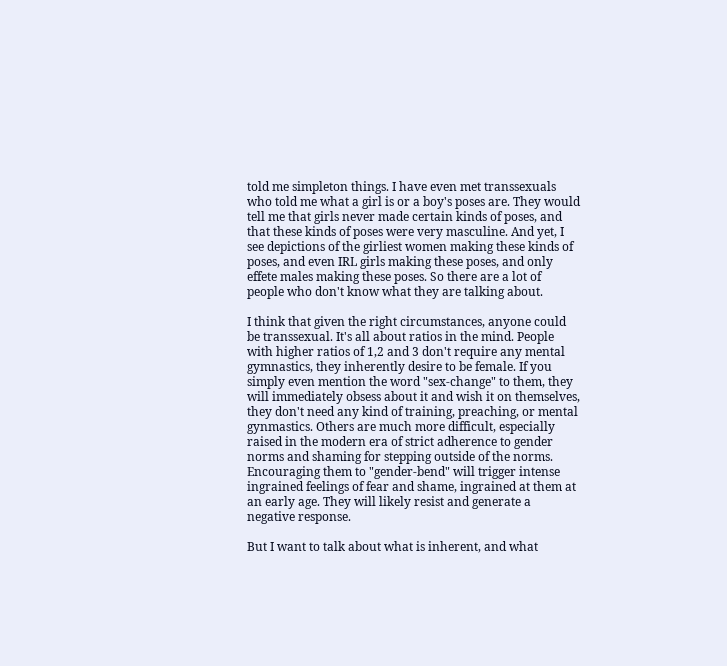told me simpleton things. I have even met transsexuals who told me what a girl is or a boy's poses are. They would tell me that girls never made certain kinds of poses, and that these kinds of poses were very masculine. And yet, I see depictions of the girliest women making these kinds of poses, and even IRL girls making these poses, and only effete males making these poses. So there are a lot of people who don't know what they are talking about.

I think that given the right circumstances, anyone could be transsexual. It's all about ratios in the mind. People with higher ratios of 1,2 and 3 don't require any mental gymnastics, they inherently desire to be female. If you simply even mention the word "sex-change" to them, they will immediately obsess about it and wish it on themselves, they don't need any kind of training, preaching, or mental gynmastics. Others are much more difficult, especially raised in the modern era of strict adherence to gender norms and shaming for stepping outside of the norms. Encouraging them to "gender-bend" will trigger intense ingrained feelings of fear and shame, ingrained at them at an early age. They will likely resist and generate a negative response.

But I want to talk about what is inherent, and what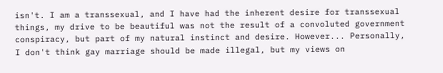isn't. I am a transsexual, and I have had the inherent desire for transsexual things, my drive to be beautiful was not the result of a convoluted government conspiracy, but part of my natural instinct and desire. However... Personally, I don't think gay marriage should be made illegal, but my views on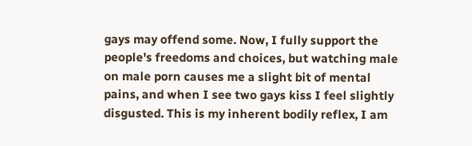gays may offend some. Now, I fully support the people's freedoms and choices, but watching male on male porn causes me a slight bit of mental pains, and when I see two gays kiss I feel slightly disgusted. This is my inherent bodily reflex, I am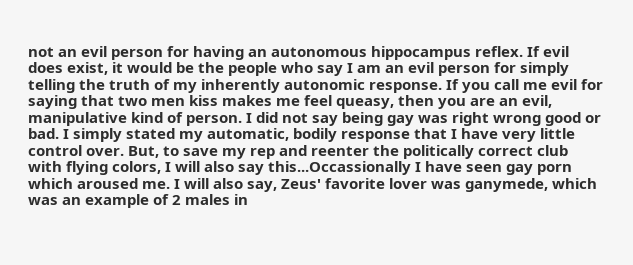not an evil person for having an autonomous hippocampus reflex. If evil does exist, it would be the people who say I am an evil person for simply telling the truth of my inherently autonomic response. If you call me evil for saying that two men kiss makes me feel queasy, then you are an evil, manipulative kind of person. I did not say being gay was right wrong good or bad. I simply stated my automatic, bodily response that I have very little control over. But, to save my rep and reenter the politically correct club with flying colors, I will also say this...Occassionally I have seen gay porn which aroused me. I will also say, Zeus' favorite lover was ganymede, which was an example of 2 males in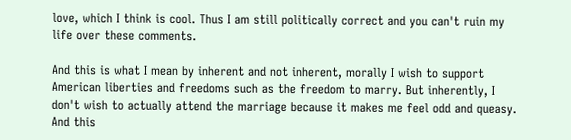love, which I think is cool. Thus I am still politically correct and you can't ruin my life over these comments.

And this is what I mean by inherent and not inherent, morally I wish to support American liberties and freedoms such as the freedom to marry. But inherently, I don't wish to actually attend the marriage because it makes me feel odd and queasy. And this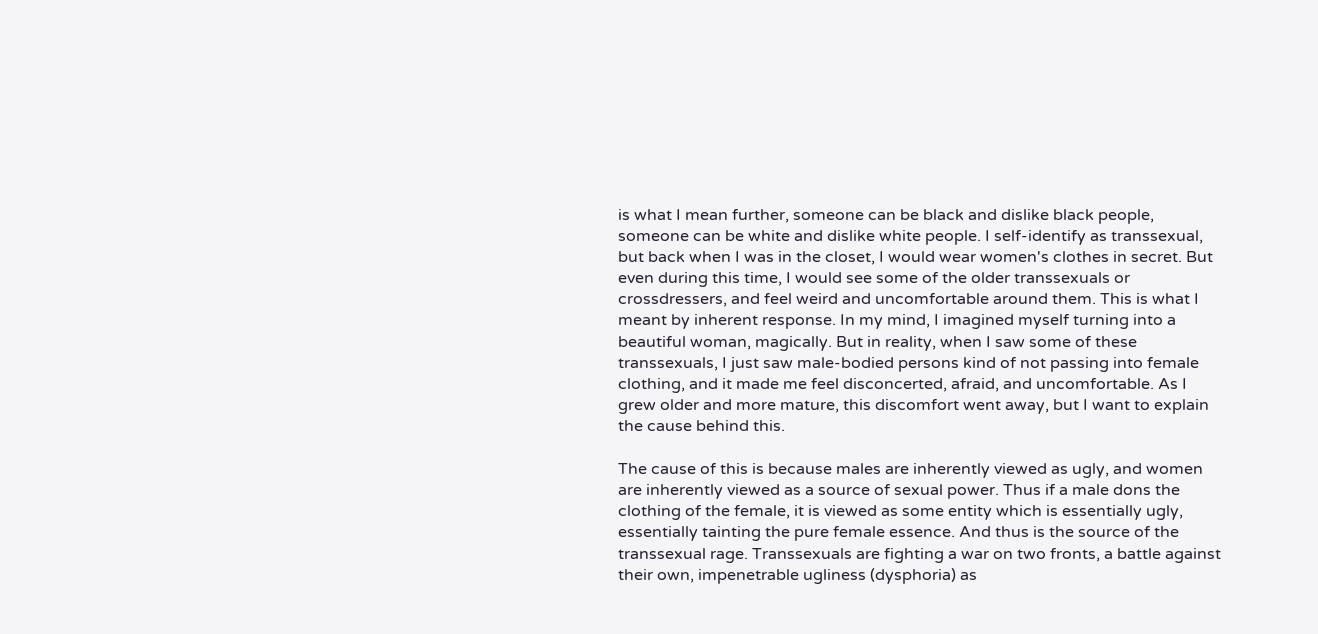is what I mean further, someone can be black and dislike black people, someone can be white and dislike white people. I self-identify as transsexual, but back when I was in the closet, I would wear women's clothes in secret. But even during this time, I would see some of the older transsexuals or crossdressers, and feel weird and uncomfortable around them. This is what I meant by inherent response. In my mind, I imagined myself turning into a beautiful woman, magically. But in reality, when I saw some of these transsexuals, I just saw male-bodied persons kind of not passing into female clothing, and it made me feel disconcerted, afraid, and uncomfortable. As I grew older and more mature, this discomfort went away, but I want to explain the cause behind this.

The cause of this is because males are inherently viewed as ugly, and women are inherently viewed as a source of sexual power. Thus if a male dons the clothing of the female, it is viewed as some entity which is essentially ugly, essentially tainting the pure female essence. And thus is the source of the transsexual rage. Transsexuals are fighting a war on two fronts, a battle against their own, impenetrable ugliness (dysphoria) as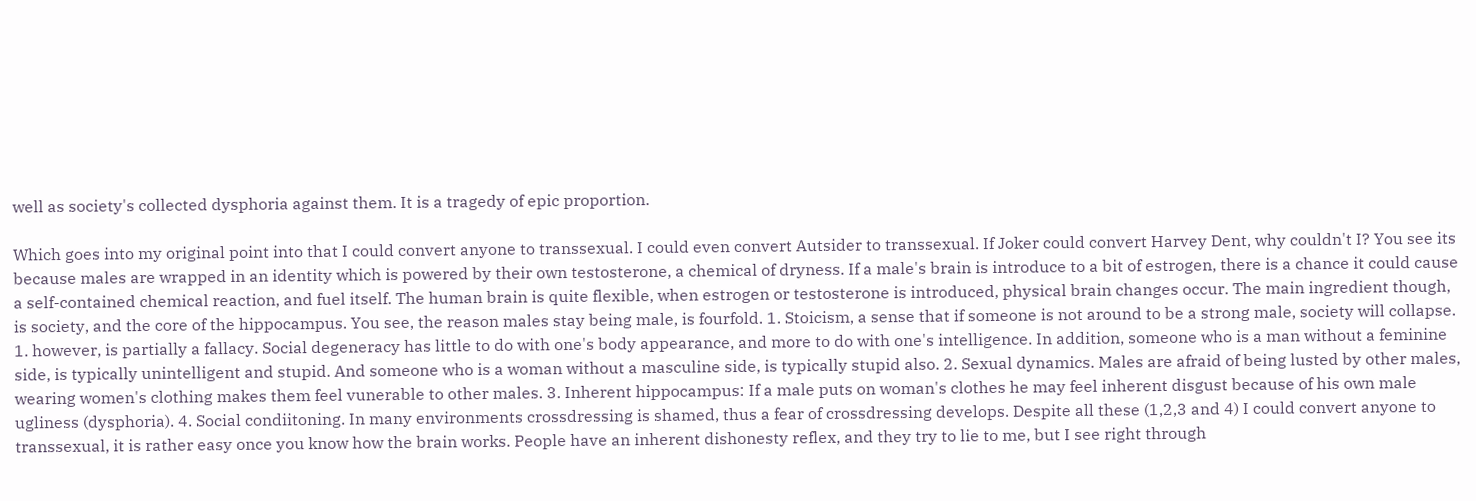well as society's collected dysphoria against them. It is a tragedy of epic proportion.

Which goes into my original point into that I could convert anyone to transsexual. I could even convert Autsider to transsexual. If Joker could convert Harvey Dent, why couldn't I? You see its because males are wrapped in an identity which is powered by their own testosterone, a chemical of dryness. If a male's brain is introduce to a bit of estrogen, there is a chance it could cause a self-contained chemical reaction, and fuel itself. The human brain is quite flexible, when estrogen or testosterone is introduced, physical brain changes occur. The main ingredient though, is society, and the core of the hippocampus. You see, the reason males stay being male, is fourfold. 1. Stoicism, a sense that if someone is not around to be a strong male, society will collapse. 1. however, is partially a fallacy. Social degeneracy has little to do with one's body appearance, and more to do with one's intelligence. In addition, someone who is a man without a feminine side, is typically unintelligent and stupid. And someone who is a woman without a masculine side, is typically stupid also. 2. Sexual dynamics. Males are afraid of being lusted by other males, wearing women's clothing makes them feel vunerable to other males. 3. Inherent hippocampus: If a male puts on woman's clothes he may feel inherent disgust because of his own male ugliness (dysphoria). 4. Social condiitoning. In many environments crossdressing is shamed, thus a fear of crossdressing develops. Despite all these (1,2,3 and 4) I could convert anyone to transsexual, it is rather easy once you know how the brain works. People have an inherent dishonesty reflex, and they try to lie to me, but I see right through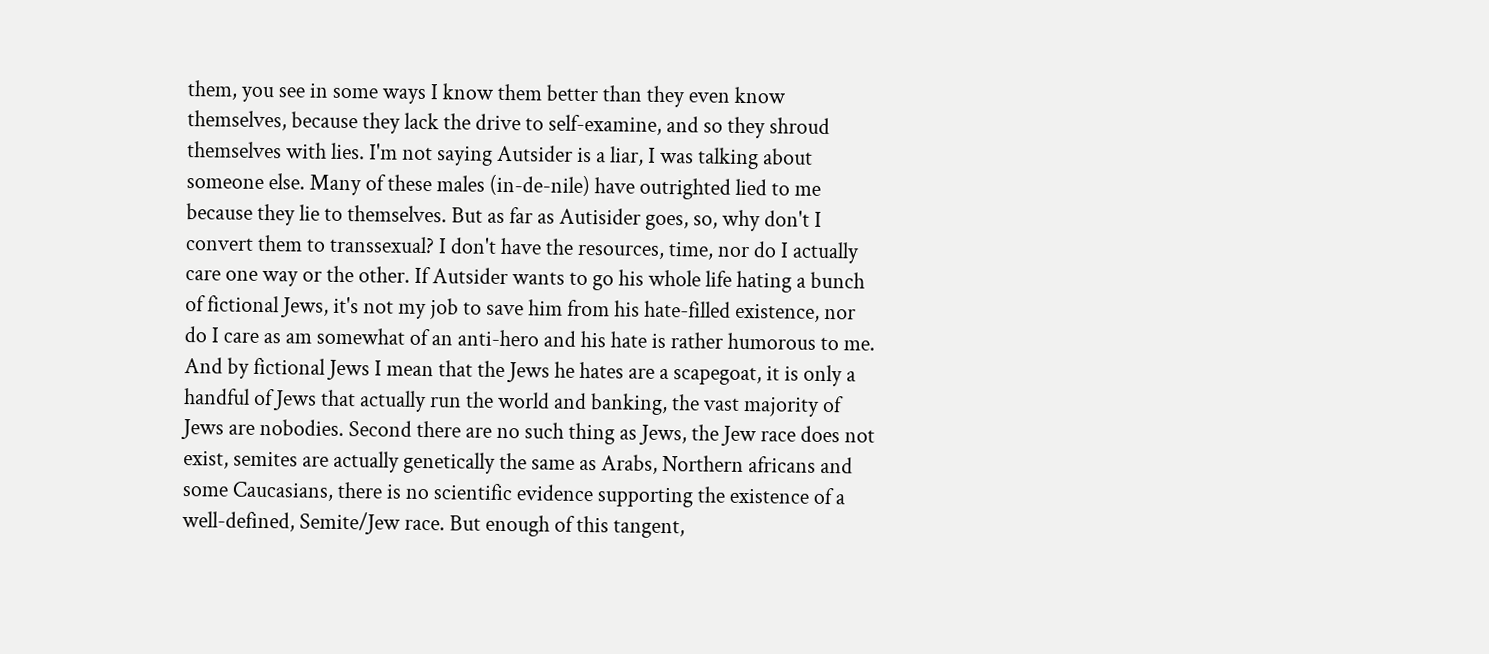them, you see in some ways I know them better than they even know themselves, because they lack the drive to self-examine, and so they shroud themselves with lies. I'm not saying Autsider is a liar, I was talking about someone else. Many of these males (in-de-nile) have outrighted lied to me because they lie to themselves. But as far as Autisider goes, so, why don't I convert them to transsexual? I don't have the resources, time, nor do I actually care one way or the other. If Autsider wants to go his whole life hating a bunch of fictional Jews, it's not my job to save him from his hate-filled existence, nor do I care as am somewhat of an anti-hero and his hate is rather humorous to me. And by fictional Jews I mean that the Jews he hates are a scapegoat, it is only a handful of Jews that actually run the world and banking, the vast majority of Jews are nobodies. Second there are no such thing as Jews, the Jew race does not exist, semites are actually genetically the same as Arabs, Northern africans and some Caucasians, there is no scientific evidence supporting the existence of a well-defined, Semite/Jew race. But enough of this tangent,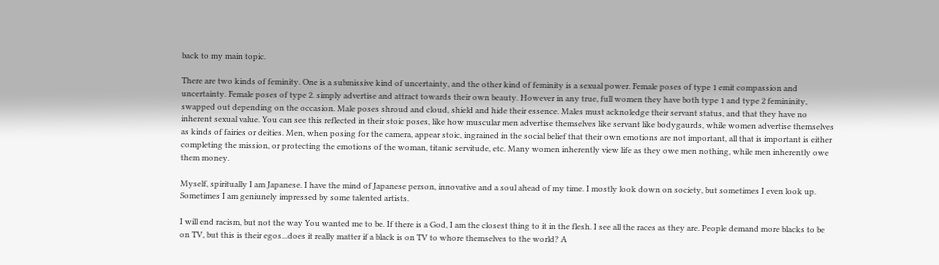back to my main topic.

There are two kinds of feminity. One is a submissive kind of uncertainty, and the other kind of feminity is a sexual power. Female poses of type 1 emit compassion and uncertainty. Female poses of type 2. simply advertise and attract towards their own beauty. However in any true, full women they have both type 1 and type 2 femininity, swapped out depending on the occasion. Male poses shroud and cloud, shield and hide their essence. Males must acknoledge their servant status, and that they have no inherent sexual value. You can see this reflected in their stoic poses, like how muscular men advertise themselves like servant like bodygaurds, while women advertise themselves as kinds of fairies or deities. Men, when posing for the camera, appear stoic, ingrained in the social belief that their own emotions are not important, all that is important is either completing the mission, or protecting the emotions of the woman, titanic servitude, etc. Many women inherently view life as they owe men nothing, while men inherently owe them money.

Myself, spiritually I am Japanese. I have the mind of Japanese person, innovative and a soul ahead of my time. I mostly look down on society, but sometimes I even look up. Sometimes I am geniunely impressed by some talented artists.

I will end racism, but not the way You wanted me to be. If there is a God, I am the closest thing to it in the flesh. I see all the races as they are. People demand more blacks to be on TV, but this is their egos...does it really matter if a black is on TV to whore themselves to the world? A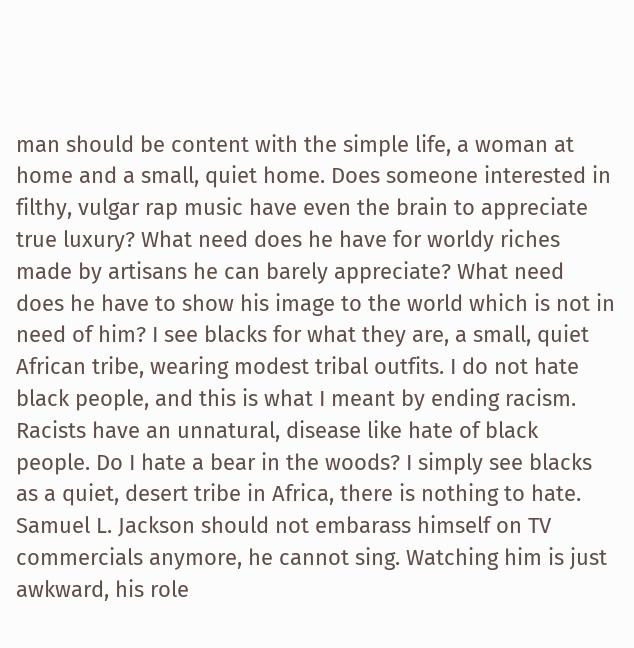man should be content with the simple life, a woman at home and a small, quiet home. Does someone interested in filthy, vulgar rap music have even the brain to appreciate true luxury? What need does he have for worldy riches made by artisans he can barely appreciate? What need does he have to show his image to the world which is not in need of him? I see blacks for what they are, a small, quiet African tribe, wearing modest tribal outfits. I do not hate black people, and this is what I meant by ending racism. Racists have an unnatural, disease like hate of black people. Do I hate a bear in the woods? I simply see blacks as a quiet, desert tribe in Africa, there is nothing to hate. Samuel L. Jackson should not embarass himself on TV commercials anymore, he cannot sing. Watching him is just awkward, his role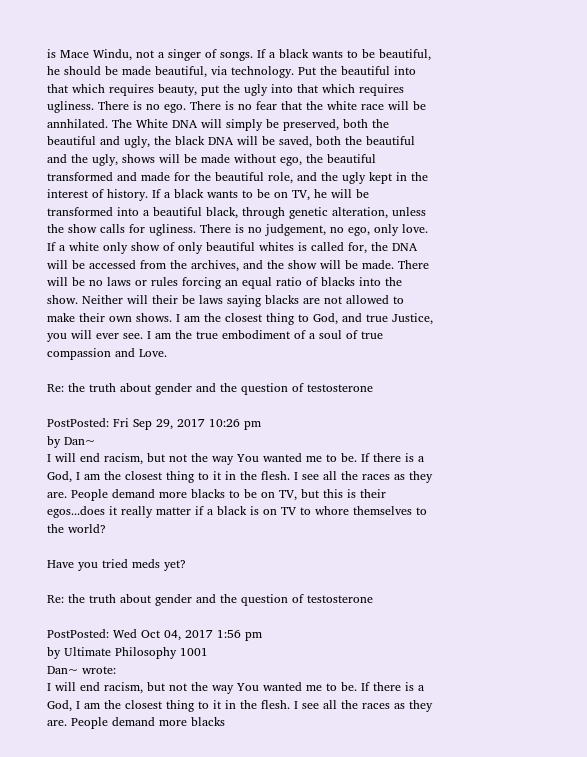is Mace Windu, not a singer of songs. If a black wants to be beautiful, he should be made beautiful, via technology. Put the beautiful into that which requires beauty, put the ugly into that which requires ugliness. There is no ego. There is no fear that the white race will be annhilated. The White DNA will simply be preserved, both the beautiful and ugly, the black DNA will be saved, both the beautiful and the ugly, shows will be made without ego, the beautiful transformed and made for the beautiful role, and the ugly kept in the interest of history. If a black wants to be on TV, he will be transformed into a beautiful black, through genetic alteration, unless the show calls for ugliness. There is no judgement, no ego, only love. If a white only show of only beautiful whites is called for, the DNA will be accessed from the archives, and the show will be made. There will be no laws or rules forcing an equal ratio of blacks into the show. Neither will their be laws saying blacks are not allowed to make their own shows. I am the closest thing to God, and true Justice, you will ever see. I am the true embodiment of a soul of true compassion and Love.

Re: the truth about gender and the question of testosterone

PostPosted: Fri Sep 29, 2017 10:26 pm
by Dan~
I will end racism, but not the way You wanted me to be. If there is a God, I am the closest thing to it in the flesh. I see all the races as they are. People demand more blacks to be on TV, but this is their egos...does it really matter if a black is on TV to whore themselves to the world?

Have you tried meds yet?

Re: the truth about gender and the question of testosterone

PostPosted: Wed Oct 04, 2017 1:56 pm
by Ultimate Philosophy 1001
Dan~ wrote:
I will end racism, but not the way You wanted me to be. If there is a God, I am the closest thing to it in the flesh. I see all the races as they are. People demand more blacks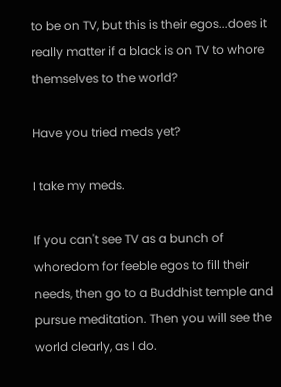to be on TV, but this is their egos...does it really matter if a black is on TV to whore themselves to the world?

Have you tried meds yet?

I take my meds.

If you can't see TV as a bunch of whoredom for feeble egos to fill their needs, then go to a Buddhist temple and pursue meditation. Then you will see the world clearly, as I do.